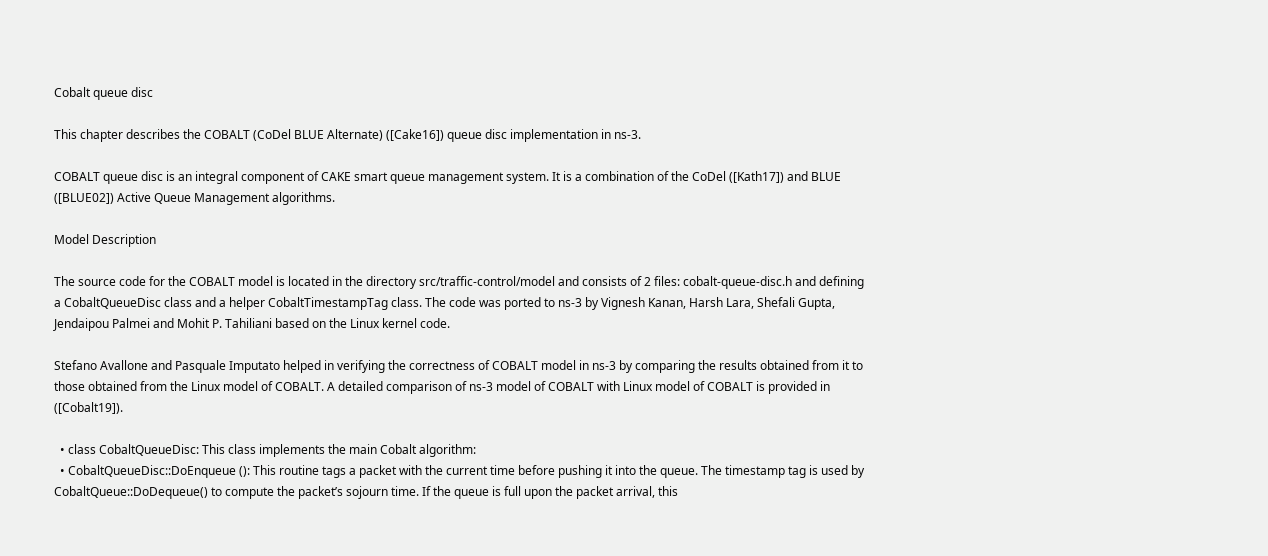Cobalt queue disc

This chapter describes the COBALT (CoDel BLUE Alternate) ([Cake16]) queue disc implementation in ns-3.

COBALT queue disc is an integral component of CAKE smart queue management system. It is a combination of the CoDel ([Kath17]) and BLUE ([BLUE02]) Active Queue Management algorithms.

Model Description

The source code for the COBALT model is located in the directory src/traffic-control/model and consists of 2 files: cobalt-queue-disc.h and defining a CobaltQueueDisc class and a helper CobaltTimestampTag class. The code was ported to ns-3 by Vignesh Kanan, Harsh Lara, Shefali Gupta, Jendaipou Palmei and Mohit P. Tahiliani based on the Linux kernel code.

Stefano Avallone and Pasquale Imputato helped in verifying the correctness of COBALT model in ns-3 by comparing the results obtained from it to those obtained from the Linux model of COBALT. A detailed comparison of ns-3 model of COBALT with Linux model of COBALT is provided in ([Cobalt19]).

  • class CobaltQueueDisc: This class implements the main Cobalt algorithm:
  • CobaltQueueDisc::DoEnqueue (): This routine tags a packet with the current time before pushing it into the queue. The timestamp tag is used by CobaltQueue::DoDequeue() to compute the packet’s sojourn time. If the queue is full upon the packet arrival, this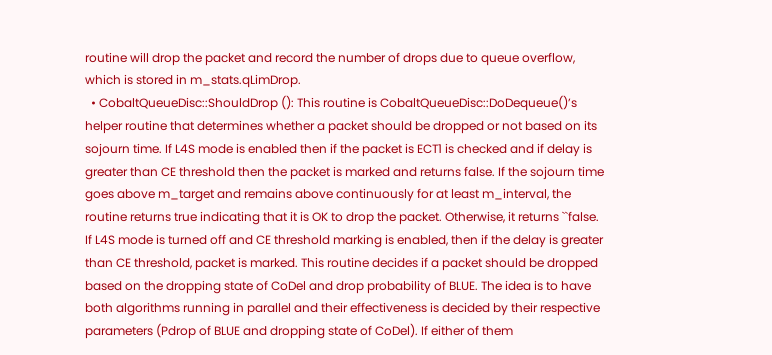routine will drop the packet and record the number of drops due to queue overflow, which is stored in m_stats.qLimDrop.
  • CobaltQueueDisc::ShouldDrop (): This routine is CobaltQueueDisc::DoDequeue()’s helper routine that determines whether a packet should be dropped or not based on its sojourn time. If L4S mode is enabled then if the packet is ECT1 is checked and if delay is greater than CE threshold then the packet is marked and returns false. If the sojourn time goes above m_target and remains above continuously for at least m_interval, the routine returns true indicating that it is OK to drop the packet. Otherwise, it returns ``false. If L4S mode is turned off and CE threshold marking is enabled, then if the delay is greater than CE threshold, packet is marked. This routine decides if a packet should be dropped based on the dropping state of CoDel and drop probability of BLUE. The idea is to have both algorithms running in parallel and their effectiveness is decided by their respective parameters (Pdrop of BLUE and dropping state of CoDel). If either of them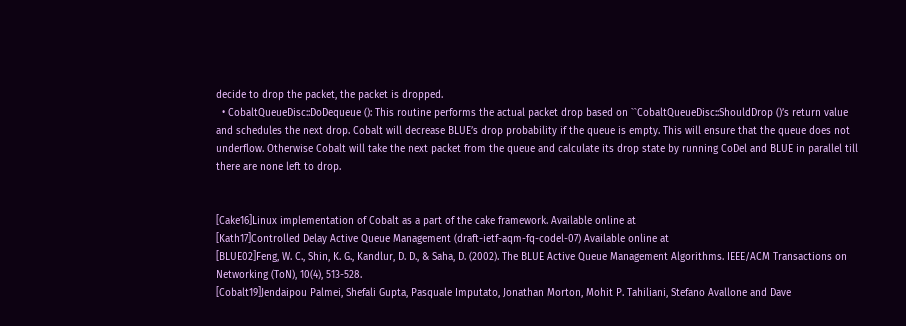decide to drop the packet, the packet is dropped.
  • CobaltQueueDisc::DoDequeue (): This routine performs the actual packet drop based on ``CobaltQueueDisc::ShouldDrop ()’s return value and schedules the next drop. Cobalt will decrease BLUE’s drop probability if the queue is empty. This will ensure that the queue does not underflow. Otherwise Cobalt will take the next packet from the queue and calculate its drop state by running CoDel and BLUE in parallel till there are none left to drop.


[Cake16]Linux implementation of Cobalt as a part of the cake framework. Available online at
[Kath17]Controlled Delay Active Queue Management (draft-ietf-aqm-fq-codel-07) Available online at
[BLUE02]Feng, W. C., Shin, K. G., Kandlur, D. D., & Saha, D. (2002). The BLUE Active Queue Management Algorithms. IEEE/ACM Transactions on Networking (ToN), 10(4), 513-528.
[Cobalt19]Jendaipou Palmei, Shefali Gupta, Pasquale Imputato, Jonathan Morton, Mohit P. Tahiliani, Stefano Avallone and Dave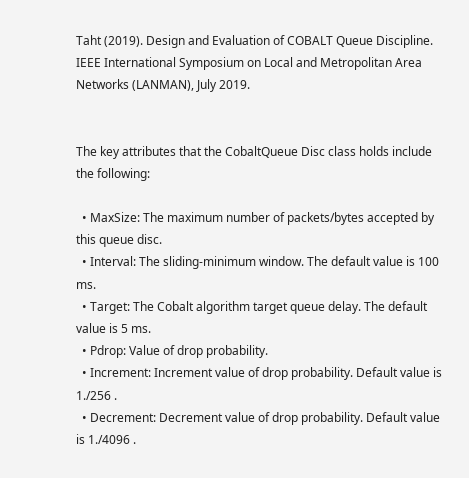Taht (2019). Design and Evaluation of COBALT Queue Discipline. IEEE International Symposium on Local and Metropolitan Area Networks (LANMAN), July 2019.


The key attributes that the CobaltQueue Disc class holds include the following:

  • MaxSize: The maximum number of packets/bytes accepted by this queue disc.
  • Interval: The sliding-minimum window. The default value is 100 ms.
  • Target: The Cobalt algorithm target queue delay. The default value is 5 ms.
  • Pdrop: Value of drop probability.
  • Increment: Increment value of drop probability. Default value is 1./256 .
  • Decrement: Decrement value of drop probability. Default value is 1./4096 .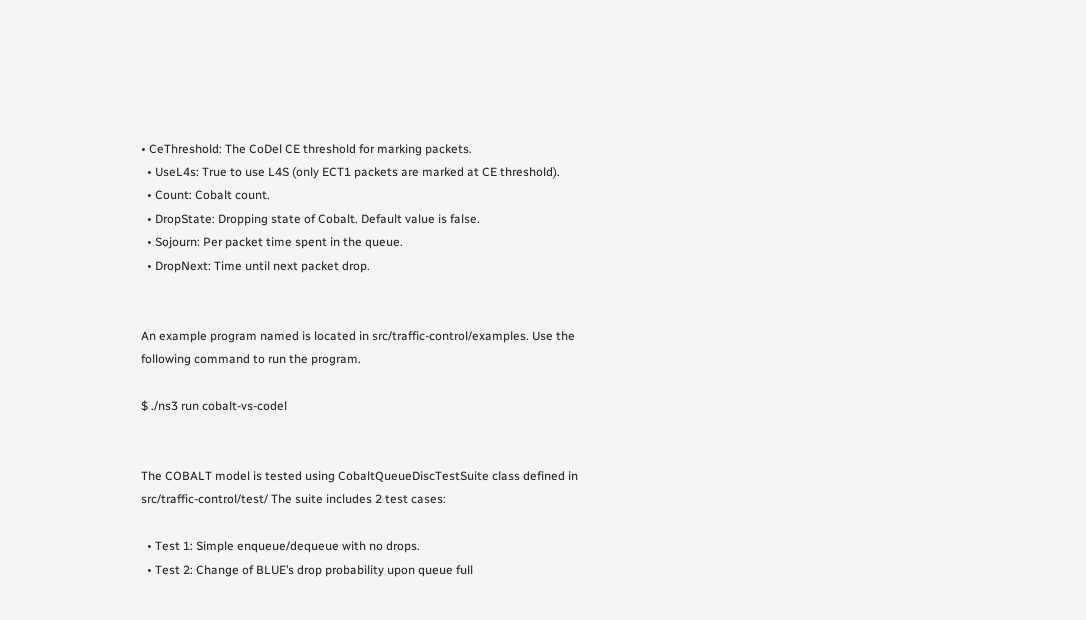• CeThreshold: The CoDel CE threshold for marking packets.
  • UseL4s: True to use L4S (only ECT1 packets are marked at CE threshold).
  • Count: Cobalt count.
  • DropState: Dropping state of Cobalt. Default value is false.
  • Sojourn: Per packet time spent in the queue.
  • DropNext: Time until next packet drop.


An example program named is located in src/traffic-control/examples. Use the following command to run the program.

$ ./ns3 run cobalt-vs-codel


The COBALT model is tested using CobaltQueueDiscTestSuite class defined in src/traffic-control/test/ The suite includes 2 test cases:

  • Test 1: Simple enqueue/dequeue with no drops.
  • Test 2: Change of BLUE’s drop probability upon queue full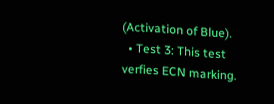(Activation of Blue).
  • Test 3: This test verfies ECN marking.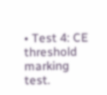• Test 4: CE threshold marking test.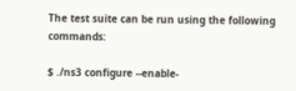The test suite can be run using the following commands:

$ ./ns3 configure --enable-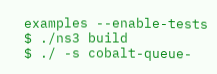examples --enable-tests
$ ./ns3 build
$ ./ -s cobalt-queue-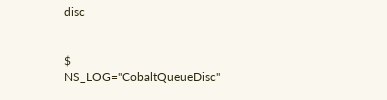disc


$ NS_LOG="CobaltQueueDisc"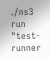./ns3 run "test-runner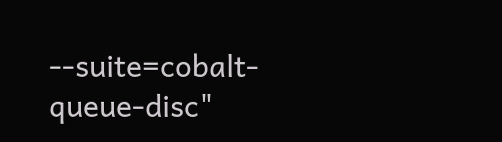--suite=cobalt-queue-disc"